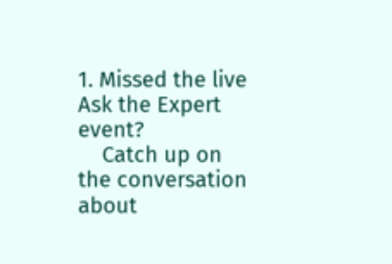1. Missed the live Ask the Expert event?
    Catch up on the conversation about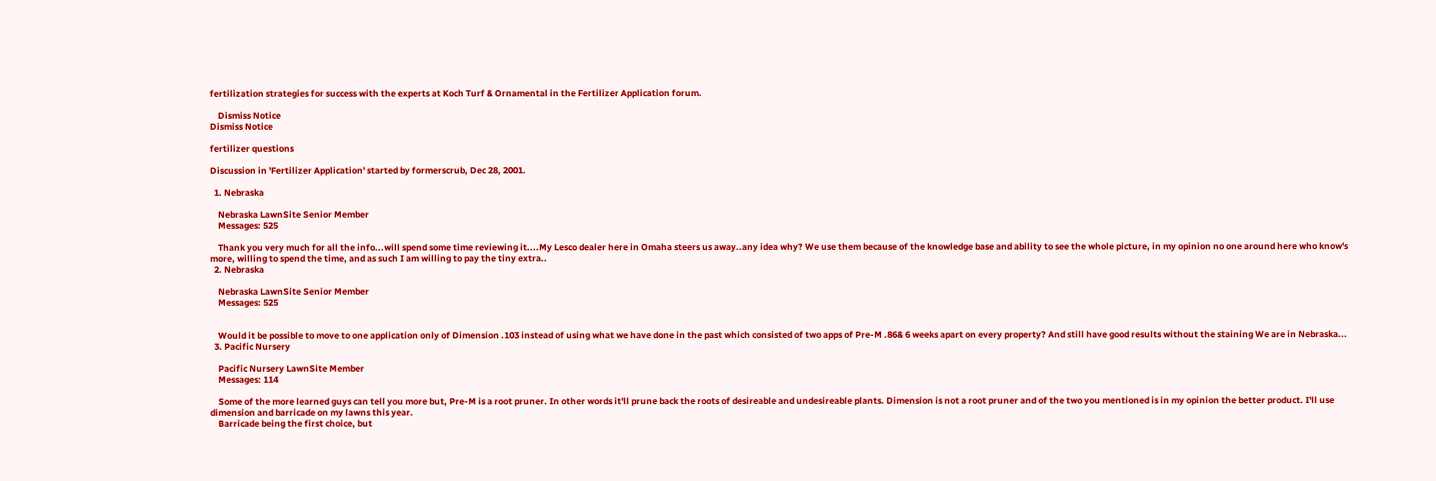fertilization strategies for success with the experts at Koch Turf & Ornamental in the Fertilizer Application forum.

    Dismiss Notice
Dismiss Notice

fertilizer questions

Discussion in 'Fertilizer Application' started by formerscrub, Dec 28, 2001.

  1. Nebraska

    Nebraska LawnSite Senior Member
    Messages: 525

    Thank you very much for all the info...will spend some time reviewing it....My Lesco dealer here in Omaha steers us away..any idea why? We use them because of the knowledge base and ability to see the whole picture, in my opinion no one around here who know's more, willing to spend the time, and as such I am willing to pay the tiny extra..
  2. Nebraska

    Nebraska LawnSite Senior Member
    Messages: 525


    Would it be possible to move to one application only of Dimension .103 instead of using what we have done in the past which consisted of two apps of Pre-M .86& 6 weeks apart on every property? And still have good results without the staining We are in Nebraska...
  3. Pacific Nursery

    Pacific Nursery LawnSite Member
    Messages: 114

    Some of the more learned guys can tell you more but, Pre-M is a root pruner. In other words it'll prune back the roots of desireable and undesireable plants. Dimension is not a root pruner and of the two you mentioned is in my opinion the better product. I'll use dimension and barricade on my lawns this year.
    Barricade being the first choice, but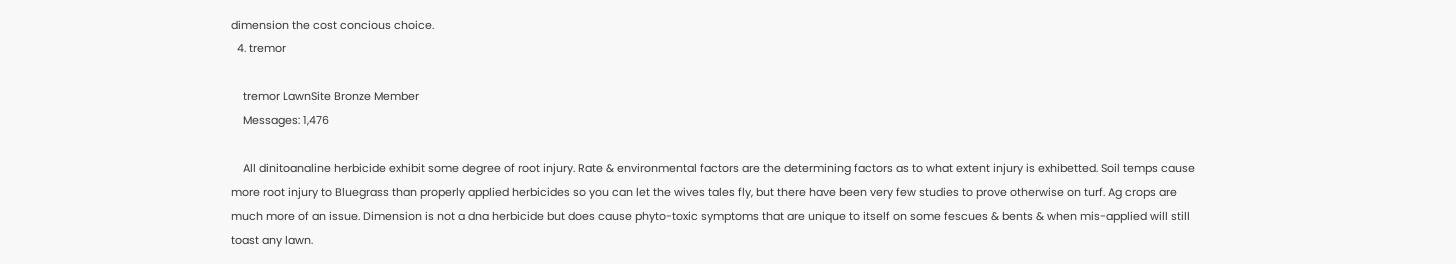dimension the cost concious choice.
  4. tremor

    tremor LawnSite Bronze Member
    Messages: 1,476

    All dinitoanaline herbicide exhibit some degree of root injury. Rate & environmental factors are the determining factors as to what extent injury is exhibetted. Soil temps cause more root injury to Bluegrass than properly applied herbicides so you can let the wives tales fly, but there have been very few studies to prove otherwise on turf. Ag crops are much more of an issue. Dimension is not a dna herbicide but does cause phyto-toxic symptoms that are unique to itself on some fescues & bents & when mis-applied will still toast any lawn.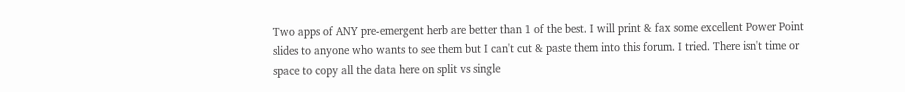Two apps of ANY pre-emergent herb are better than 1 of the best. I will print & fax some excellent Power Point slides to anyone who wants to see them but I can't cut & paste them into this forum. I tried. There isn't time or space to copy all the data here on split vs single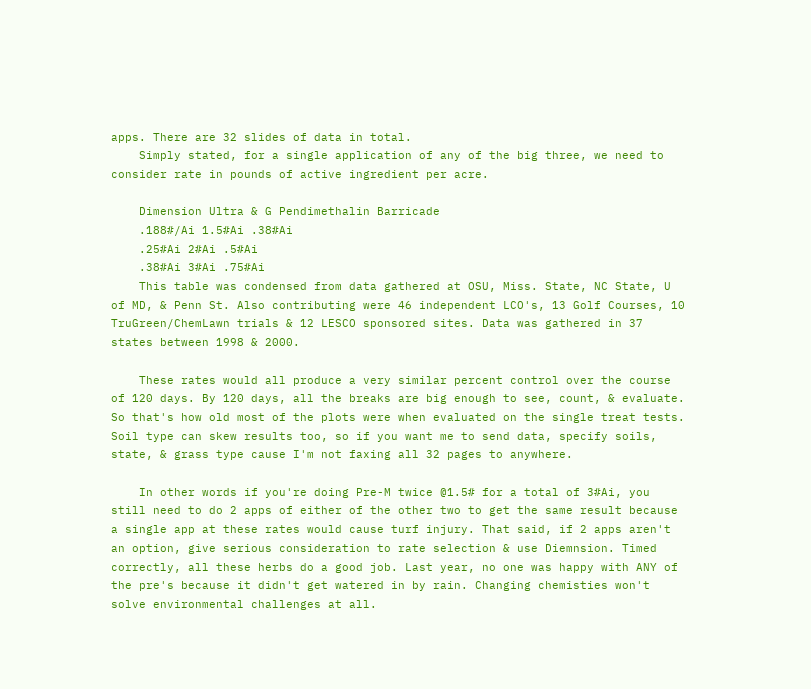apps. There are 32 slides of data in total.
    Simply stated, for a single application of any of the big three, we need to consider rate in pounds of active ingredient per acre.

    Dimension Ultra & G Pendimethalin Barricade
    .188#/Ai 1.5#Ai .38#Ai
    .25#Ai 2#Ai .5#Ai
    .38#Ai 3#Ai .75#Ai
    This table was condensed from data gathered at OSU, Miss. State, NC State, U of MD, & Penn St. Also contributing were 46 independent LCO's, 13 Golf Courses, 10 TruGreen/ChemLawn trials & 12 LESCO sponsored sites. Data was gathered in 37 states between 1998 & 2000.

    These rates would all produce a very similar percent control over the course of 120 days. By 120 days, all the breaks are big enough to see, count, & evaluate. So that's how old most of the plots were when evaluated on the single treat tests. Soil type can skew results too, so if you want me to send data, specify soils, state, & grass type cause I'm not faxing all 32 pages to anywhere.

    In other words if you're doing Pre-M twice @1.5# for a total of 3#Ai, you still need to do 2 apps of either of the other two to get the same result because a single app at these rates would cause turf injury. That said, if 2 apps aren't an option, give serious consideration to rate selection & use Diemnsion. Timed correctly, all these herbs do a good job. Last year, no one was happy with ANY of the pre's because it didn't get watered in by rain. Changing chemisties won't solve environmental challenges at all.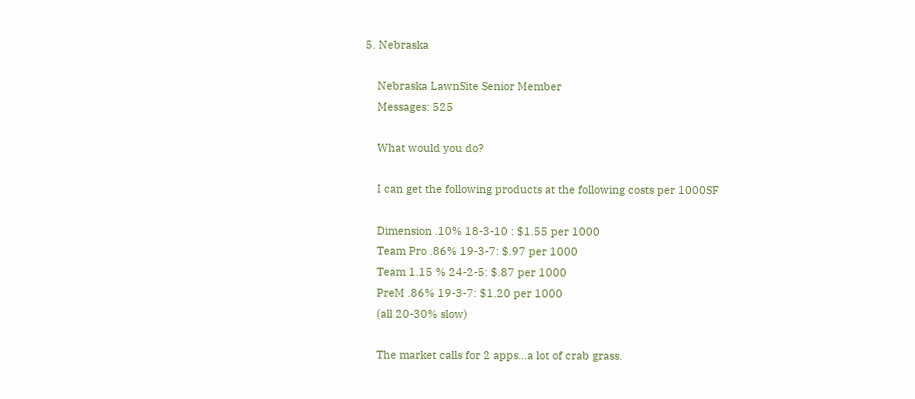5. Nebraska

    Nebraska LawnSite Senior Member
    Messages: 525

    What would you do?

    I can get the following products at the following costs per 1000SF

    Dimension .10% 18-3-10 : $1.55 per 1000
    Team Pro .86% 19-3-7: $.97 per 1000
    Team 1.15 % 24-2-5: $.87 per 1000
    PreM .86% 19-3-7: $1.20 per 1000
    (all 20-30% slow)

    The market calls for 2 apps...a lot of crab grass.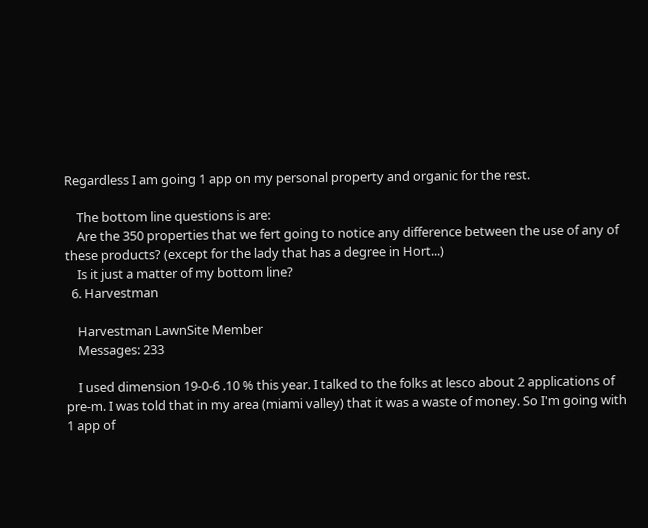Regardless I am going 1 app on my personal property and organic for the rest.

    The bottom line questions is are:
    Are the 350 properties that we fert going to notice any difference between the use of any of these products? (except for the lady that has a degree in Hort...)
    Is it just a matter of my bottom line?
  6. Harvestman

    Harvestman LawnSite Member
    Messages: 233

    I used dimension 19-0-6 .10 % this year. I talked to the folks at lesco about 2 applications of pre-m. I was told that in my area (miami valley) that it was a waste of money. So I'm going with 1 app of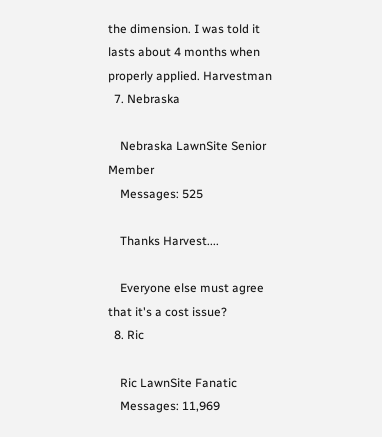the dimension. I was told it lasts about 4 months when properly applied. Harvestman
  7. Nebraska

    Nebraska LawnSite Senior Member
    Messages: 525

    Thanks Harvest....

    Everyone else must agree that it's a cost issue?
  8. Ric

    Ric LawnSite Fanatic
    Messages: 11,969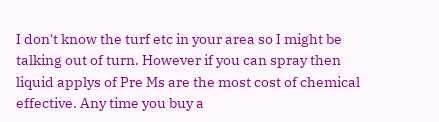I don't know the turf etc in your area so I might be talking out of turn. However if you can spray then liquid applys of Pre Ms are the most cost of chemical effective. Any time you buy a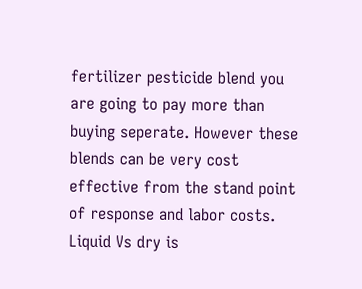fertilizer pesticide blend you are going to pay more than buying seperate. However these blends can be very cost effective from the stand point of response and labor costs. Liquid Vs dry is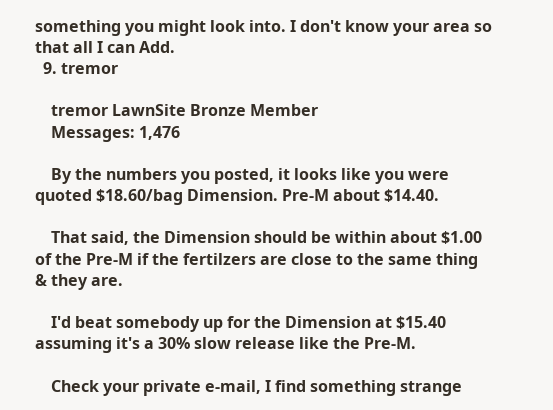something you might look into. I don't know your area so that all I can Add.
  9. tremor

    tremor LawnSite Bronze Member
    Messages: 1,476

    By the numbers you posted, it looks like you were quoted $18.60/bag Dimension. Pre-M about $14.40.

    That said, the Dimension should be within about $1.00 of the Pre-M if the fertilzers are close to the same thing & they are.

    I'd beat somebody up for the Dimension at $15.40 assuming it's a 30% slow release like the Pre-M.

    Check your private e-mail, I find something strange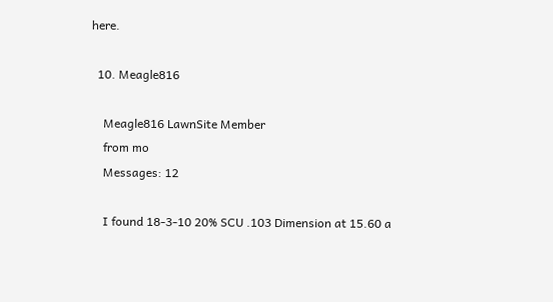here.

  10. Meagle816

    Meagle816 LawnSite Member
    from mo
    Messages: 12

    I found 18-3-10 20% SCU .103 Dimension at 15.60 a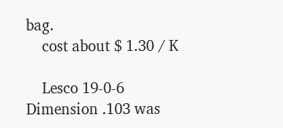bag.
    cost about $ 1.30 / K

    Lesco 19-0-6 Dimension .103 was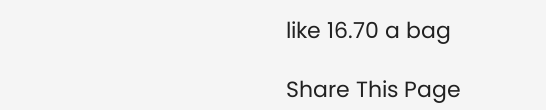like 16.70 a bag

Share This Page